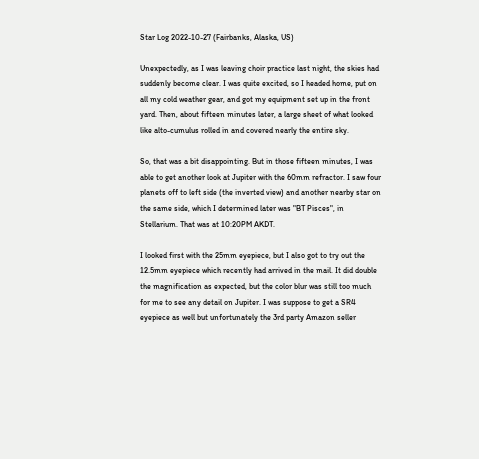Star Log 2022-10-27 (Fairbanks, Alaska, US)

Unexpectedly, as I was leaving choir practice last night, the skies had suddenly become clear. I was quite excited, so I headed home, put on all my cold weather gear, and got my equipment set up in the front yard. Then, about fifteen minutes later, a large sheet of what looked like alto-cumulus rolled in and covered nearly the entire sky.

So, that was a bit disappointing. But in those fifteen minutes, I was able to get another look at Jupiter with the 60mm refractor. I saw four planets off to left side (the inverted view) and another nearby star on the same side, which I determined later was "BT Pisces", in Stellarium. That was at 10:20PM AKDT.

I looked first with the 25mm eyepiece, but I also got to try out the 12.5mm eyepiece which recently had arrived in the mail. It did double the magnification as expected, but the color blur was still too much for me to see any detail on Jupiter. I was suppose to get a SR4 eyepiece as well but unfortunately the 3rd party Amazon seller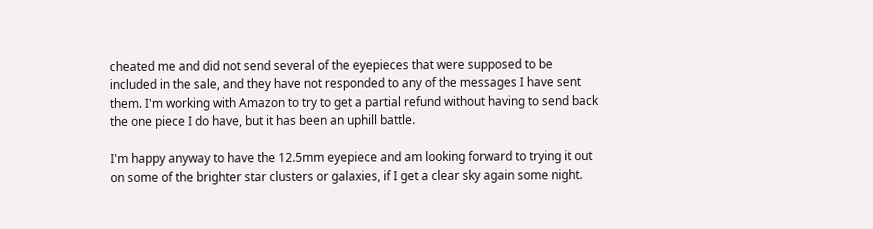cheated me and did not send several of the eyepieces that were supposed to be included in the sale, and they have not responded to any of the messages I have sent them. I'm working with Amazon to try to get a partial refund without having to send back the one piece I do have, but it has been an uphill battle.

I'm happy anyway to have the 12.5mm eyepiece and am looking forward to trying it out on some of the brighter star clusters or galaxies, if I get a clear sky again some night.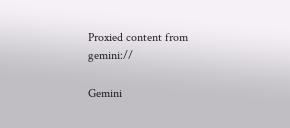Proxied content from gemini://

Gemini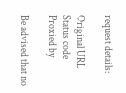request details:

Original URL
Status code
Proxied by

Be advised that no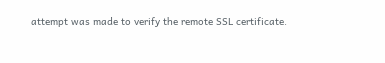attempt was made to verify the remote SSL certificate.